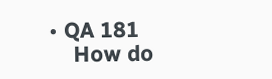• QA 181
    How do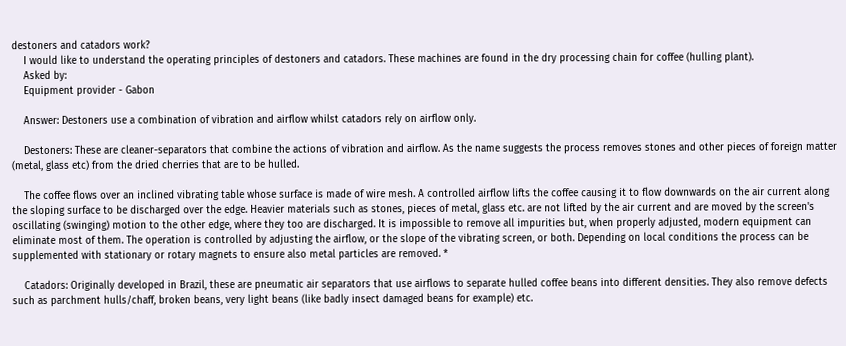destoners and catadors work?
    I would like to understand the operating principles of destoners and catadors. These machines are found in the dry processing chain for coffee (hulling plant).
    Asked by:
    Equipment provider - Gabon

    Answer: Destoners use a combination of vibration and airflow whilst catadors rely on airflow only.

    Destoners: These are cleaner-separators that combine the actions of vibration and airflow. As the name suggests the process removes stones and other pieces of foreign matter (metal, glass etc) from the dried cherries that are to be hulled.

    The coffee flows over an inclined vibrating table whose surface is made of wire mesh. A controlled airflow lifts the coffee causing it to flow downwards on the air current along the sloping surface to be discharged over the edge. Heavier materials such as stones, pieces of metal, glass etc. are not lifted by the air current and are moved by the screen's oscillating (swinging) motion to the other edge, where they too are discharged. It is impossible to remove all impurities but, when properly adjusted, modern equipment can eliminate most of them. The operation is controlled by adjusting the airflow, or the slope of the vibrating screen, or both. Depending on local conditions the process can be supplemented with stationary or rotary magnets to ensure also metal particles are removed. *

    Catadors: Originally developed in Brazil, these are pneumatic air separators that use airflows to separate hulled coffee beans into different densities. They also remove defects such as parchment hulls/chaff, broken beans, very light beans (like badly insect damaged beans for example) etc.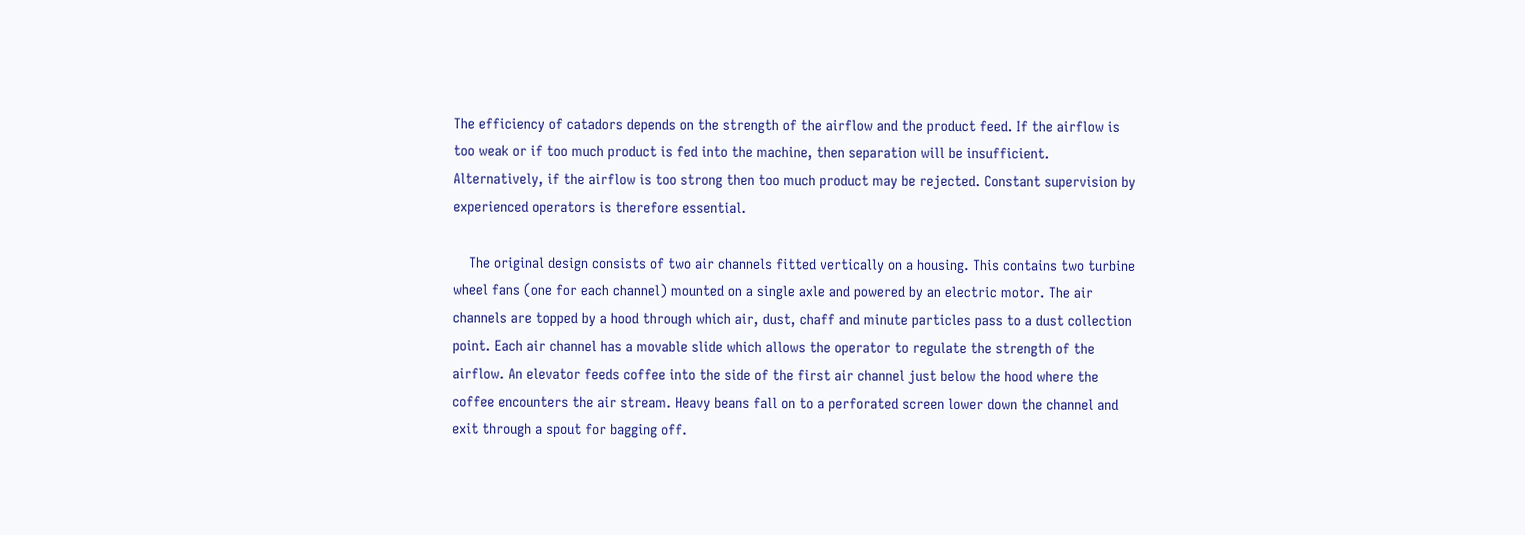The efficiency of catadors depends on the strength of the airflow and the product feed. If the airflow is too weak or if too much product is fed into the machine, then separation will be insufficient. Alternatively, if the airflow is too strong then too much product may be rejected. Constant supervision by experienced operators is therefore essential.

    The original design consists of two air channels fitted vertically on a housing. This contains two turbine wheel fans (one for each channel) mounted on a single axle and powered by an electric motor. The air channels are topped by a hood through which air, dust, chaff and minute particles pass to a dust collection point. Each air channel has a movable slide which allows the operator to regulate the strength of the airflow. An elevator feeds coffee into the side of the first air channel just below the hood where the coffee encounters the air stream. Heavy beans fall on to a perforated screen lower down the channel and exit through a spout for bagging off.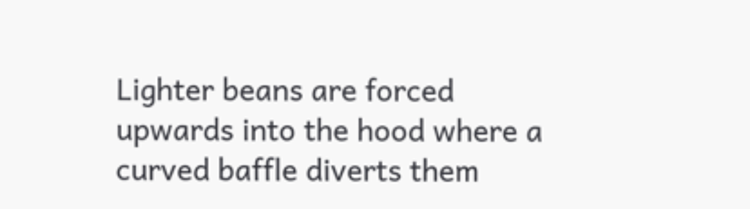Lighter beans are forced upwards into the hood where a curved baffle diverts them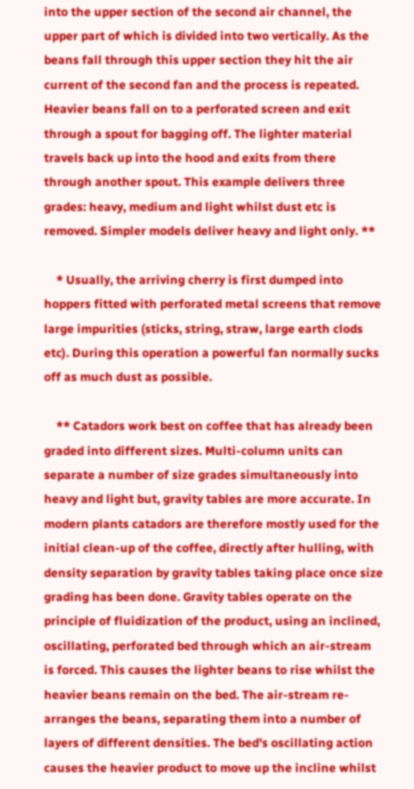into the upper section of the second air channel, the upper part of which is divided into two vertically. As the beans fall through this upper section they hit the air current of the second fan and the process is repeated. Heavier beans fall on to a perforated screen and exit through a spout for bagging off. The lighter material travels back up into the hood and exits from there through another spout. This example delivers three grades: heavy, medium and light whilst dust etc is removed. Simpler models deliver heavy and light only. **

    * Usually, the arriving cherry is first dumped into hoppers fitted with perforated metal screens that remove large impurities (sticks, string, straw, large earth clods etc). During this operation a powerful fan normally sucks off as much dust as possible.

    ** Catadors work best on coffee that has already been graded into different sizes. Multi-column units can separate a number of size grades simultaneously into heavy and light but, gravity tables are more accurate. In modern plants catadors are therefore mostly used for the initial clean-up of the coffee, directly after hulling, with density separation by gravity tables taking place once size grading has been done. Gravity tables operate on the principle of fluidization of the product, using an inclined, oscillating, perforated bed through which an air-stream is forced. This causes the lighter beans to rise whilst the heavier beans remain on the bed. The air-stream re-arranges the beans, separating them into a number of layers of different densities. The bed's oscillating action causes the heavier product to move up the incline whilst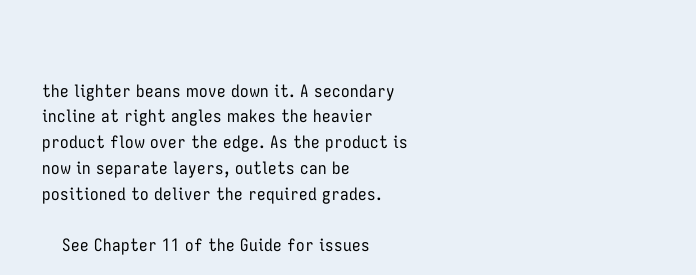the lighter beans move down it. A secondary incline at right angles makes the heavier product flow over the edge. As the product is now in separate layers, outlets can be positioned to deliver the required grades.

    See Chapter 11 of the Guide for issues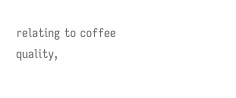relating to coffee quality,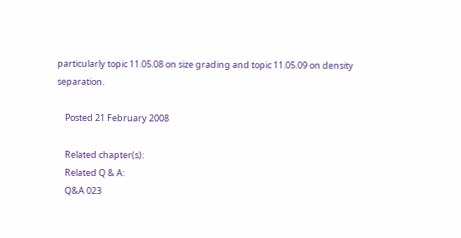particularly topic 11.05.08 on size grading and topic 11.05.09 on density separation.

    Posted 21 February 2008

    Related chapter(s):
    Related Q & A:
    Q&A 023